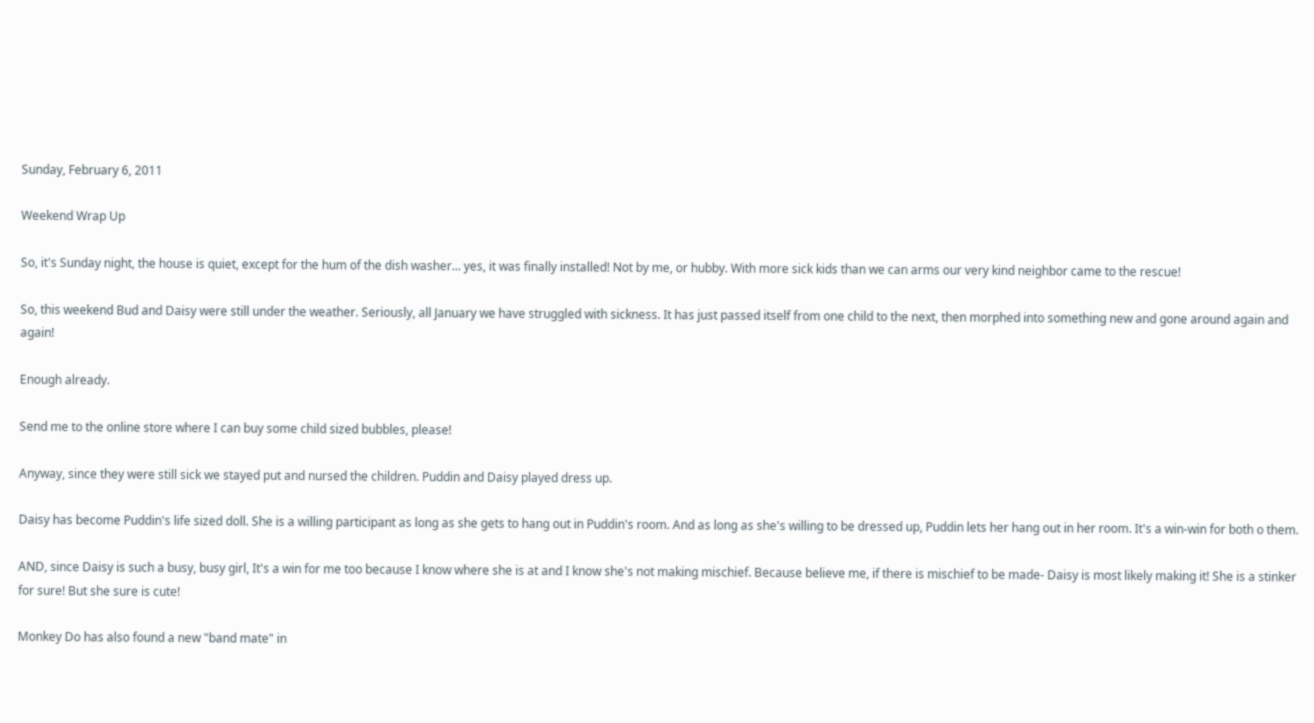Sunday, February 6, 2011

Weekend Wrap Up

So, it's Sunday night, the house is quiet, except for the hum of the dish washer... yes, it was finally installed! Not by me, or hubby. With more sick kids than we can arms our very kind neighbor came to the rescue!

So, this weekend Bud and Daisy were still under the weather. Seriously, all January we have struggled with sickness. It has just passed itself from one child to the next, then morphed into something new and gone around again and again!

Enough already.

Send me to the online store where I can buy some child sized bubbles, please!

Anyway, since they were still sick we stayed put and nursed the children. Puddin and Daisy played dress up.

Daisy has become Puddin's life sized doll. She is a willing participant as long as she gets to hang out in Puddin's room. And as long as she's willing to be dressed up, Puddin lets her hang out in her room. It's a win-win for both o them.

AND, since Daisy is such a busy, busy girl, It's a win for me too because I know where she is at and I know she's not making mischief. Because believe me, if there is mischief to be made- Daisy is most likely making it! She is a stinker for sure! But she sure is cute!

Monkey Do has also found a new "band mate" in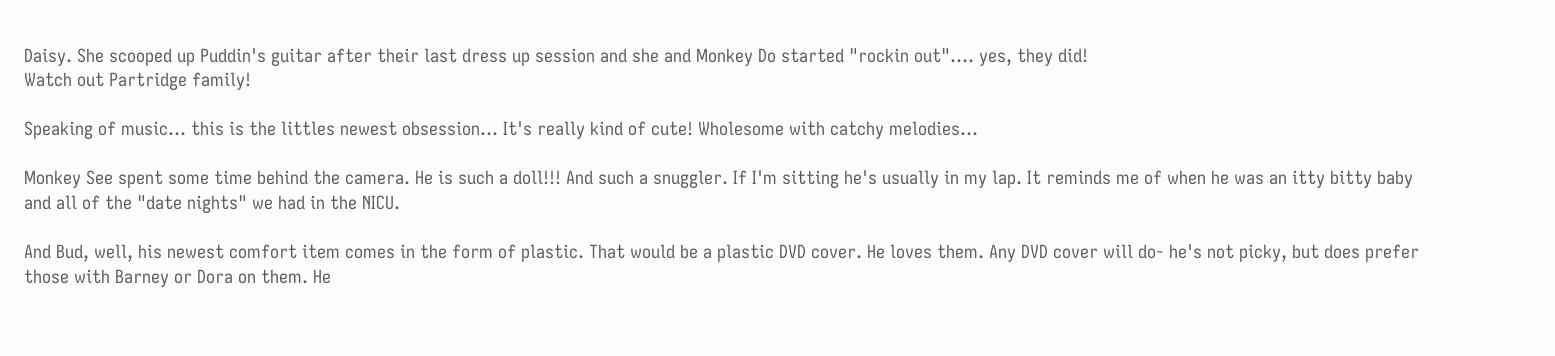Daisy. She scooped up Puddin's guitar after their last dress up session and she and Monkey Do started "rockin out".... yes, they did!
Watch out Partridge family!

Speaking of music... this is the littles newest obsession... It's really kind of cute! Wholesome with catchy melodies...

Monkey See spent some time behind the camera. He is such a doll!!! And such a snuggler. If I'm sitting he's usually in my lap. It reminds me of when he was an itty bitty baby and all of the "date nights" we had in the NICU.

And Bud, well, his newest comfort item comes in the form of plastic. That would be a plastic DVD cover. He loves them. Any DVD cover will do- he's not picky, but does prefer those with Barney or Dora on them. He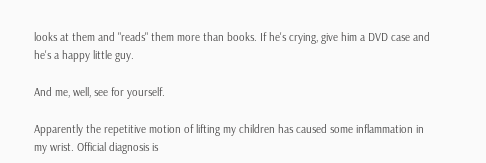looks at them and "reads" them more than books. If he's crying, give him a DVD case and he's a happy little guy.

And me, well, see for yourself.

Apparently the repetitive motion of lifting my children has caused some inflammation in my wrist. Official diagnosis is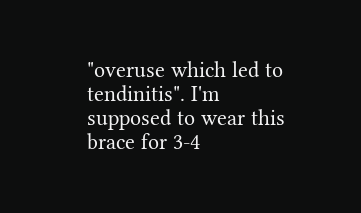"overuse which led to tendinitis". I'm supposed to wear this brace for 3-4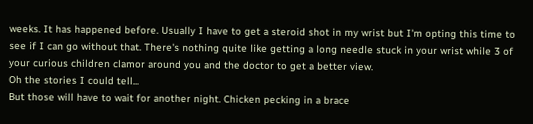weeks. It has happened before. Usually I have to get a steroid shot in my wrist but I'm opting this time to see if I can go without that. There's nothing quite like getting a long needle stuck in your wrist while 3 of your curious children clamor around you and the doctor to get a better view.
Oh the stories I could tell...
But those will have to wait for another night. Chicken pecking in a brace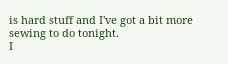is hard stuff and I've got a bit more sewing to do tonight.
I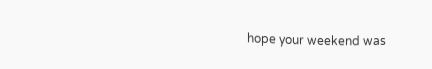hope your weekend was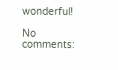wonderful!

No comments: